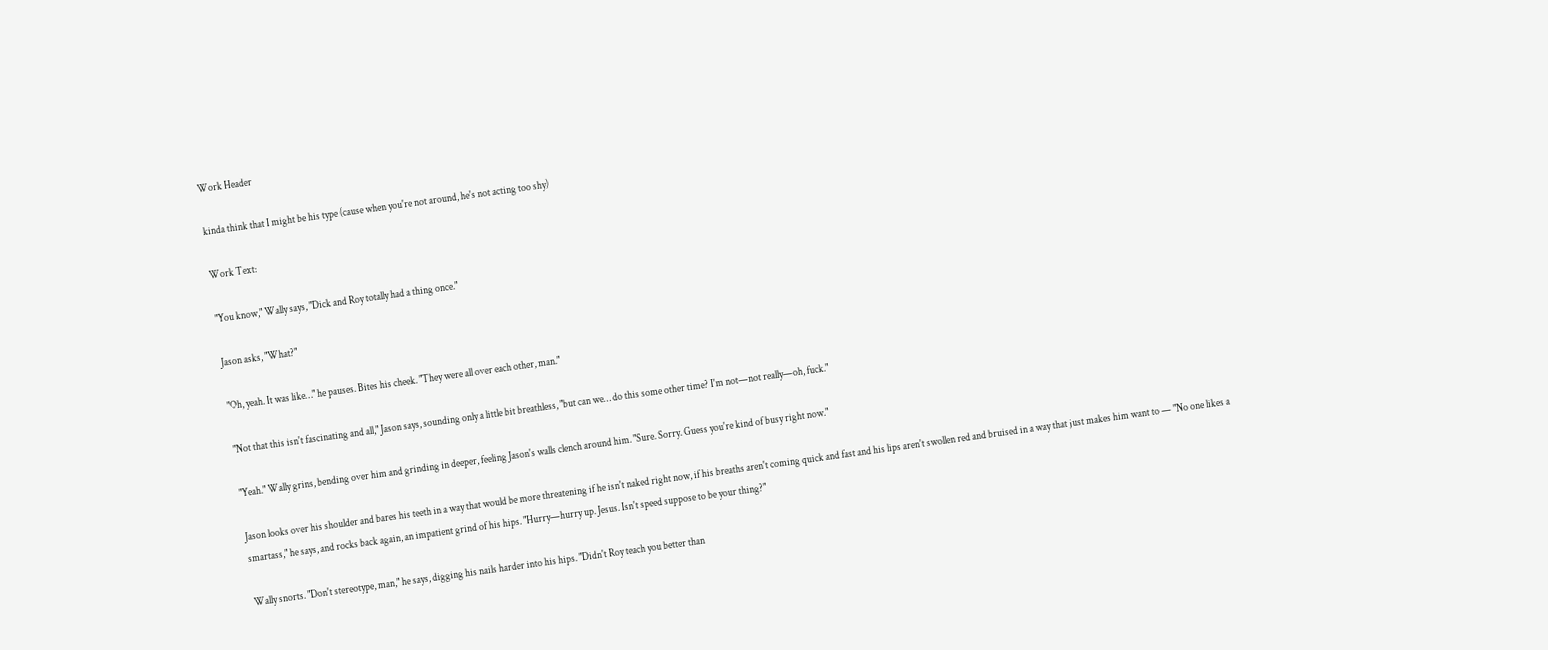Work Header

kinda think that I might be his type (cause when you're not around, he's not acting too shy)

Work Text:

"You know," Wally says, "Dick and Roy totally had a thing once."

Jason asks, "What?"

"Oh, yeah. It was like…" he pauses. Bites his cheek. "They were all over each other, man."

"Not that this isn't fascinating and all," Jason says, sounding only a little bit breathless, "but can we… do this some other time? I'm not—not really—oh, fuck."

"Yeah." Wally grins, bending over him and grinding in deeper, feeling Jason's walls clench around him. "Sure. Sorry. Guess you're kind of busy right now."

Jason looks over his shoulder and bares his teeth in a way that would be more threatening if he isn't naked right now, if his breaths aren't coming quick and fast and his lips aren't swollen red and bruised in a way that just makes him want to — "No one likes a smartass," he says, and rocks back again, an impatient grind of his hips. "Hurry—hurry up. Jesus. Isn't speed suppose to be your thing?"

Wally snorts. "Don't stereotype, man," he says, digging his nails harder into his hips. "Didn't Roy teach you better than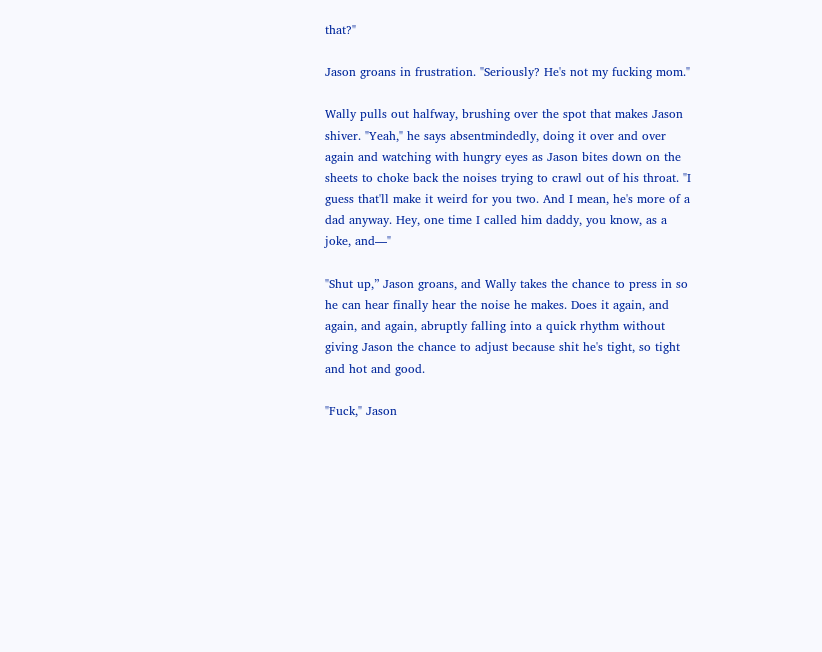that?"

Jason groans in frustration. "Seriously? He's not my fucking mom."

Wally pulls out halfway, brushing over the spot that makes Jason shiver. "Yeah," he says absentmindedly, doing it over and over again and watching with hungry eyes as Jason bites down on the sheets to choke back the noises trying to crawl out of his throat. "I guess that'll make it weird for you two. And I mean, he's more of a dad anyway. Hey, one time I called him daddy, you know, as a joke, and—"

"Shut up,” Jason groans, and Wally takes the chance to press in so he can hear finally hear the noise he makes. Does it again, and again, and again, abruptly falling into a quick rhythm without giving Jason the chance to adjust because shit he's tight, so tight and hot and good.

"Fuck," Jason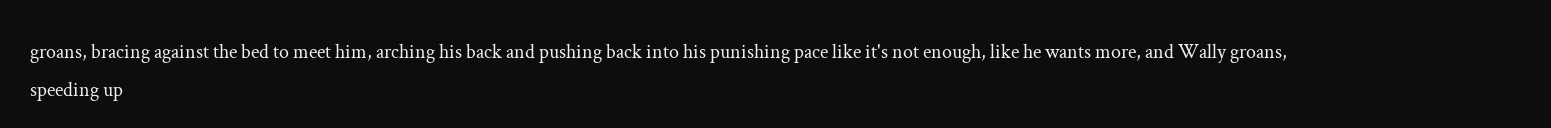groans, bracing against the bed to meet him, arching his back and pushing back into his punishing pace like it's not enough, like he wants more, and Wally groans, speeding up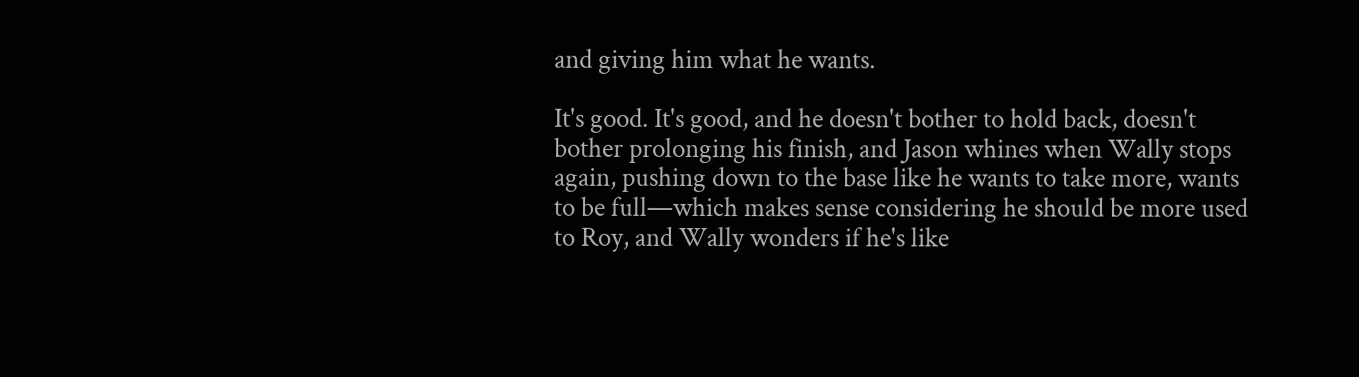and giving him what he wants.

It's good. It's good, and he doesn't bother to hold back, doesn't bother prolonging his finish, and Jason whines when Wally stops again, pushing down to the base like he wants to take more, wants to be full—which makes sense considering he should be more used to Roy, and Wally wonders if he's like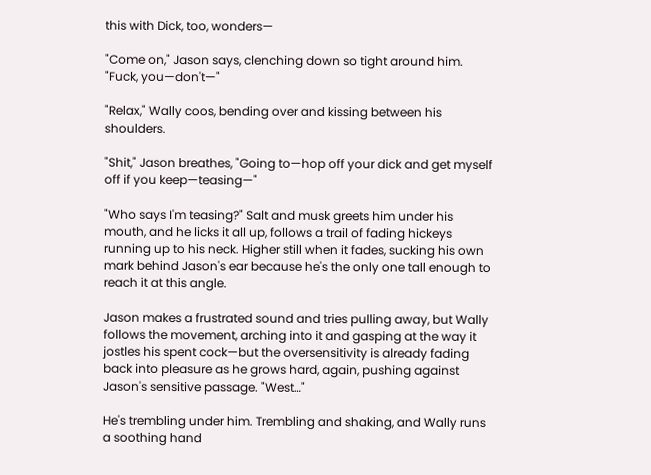this with Dick, too, wonders—

"Come on," Jason says, clenching down so tight around him. "Fuck, you—don't—"

"Relax," Wally coos, bending over and kissing between his shoulders.

"Shit," Jason breathes, "Going to—hop off your dick and get myself off if you keep—teasing—"

"Who says I'm teasing?" Salt and musk greets him under his mouth, and he licks it all up, follows a trail of fading hickeys running up to his neck. Higher still when it fades, sucking his own mark behind Jason's ear because he's the only one tall enough to reach it at this angle.

Jason makes a frustrated sound and tries pulling away, but Wally follows the movement, arching into it and gasping at the way it jostles his spent cock—but the oversensitivity is already fading back into pleasure as he grows hard, again, pushing against Jason's sensitive passage. "West…"

He's trembling under him. Trembling and shaking, and Wally runs a soothing hand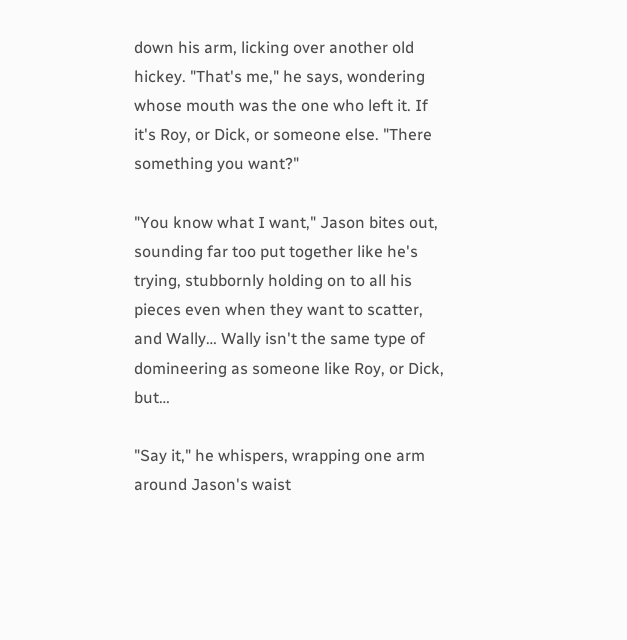down his arm, licking over another old hickey. "That's me," he says, wondering whose mouth was the one who left it. If it's Roy, or Dick, or someone else. "There something you want?"

"You know what I want," Jason bites out, sounding far too put together like he's trying, stubbornly holding on to all his pieces even when they want to scatter, and Wally… Wally isn't the same type of domineering as someone like Roy, or Dick, but…

"Say it," he whispers, wrapping one arm around Jason's waist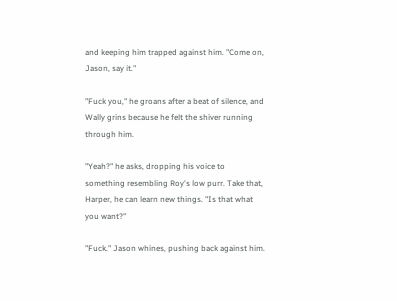and keeping him trapped against him. "Come on, Jason, say it."

"Fuck you," he groans after a beat of silence, and Wally grins because he felt the shiver running through him.

"Yeah?" he asks, dropping his voice to something resembling Roy's low purr. Take that, Harper, he can learn new things. "Is that what you want?"

"Fuck." Jason whines, pushing back against him.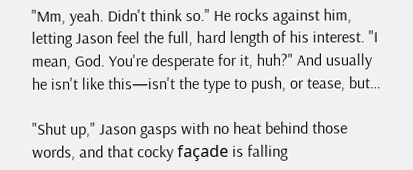"Mm, yeah. Didn't think so." He rocks against him, letting Jason feel the full, hard length of his interest. "I mean, God. You're desperate for it, huh?" And usually he isn't like this—isn't the type to push, or tease, but…

"Shut up," Jason gasps with no heat behind those words, and that cocky façade is falling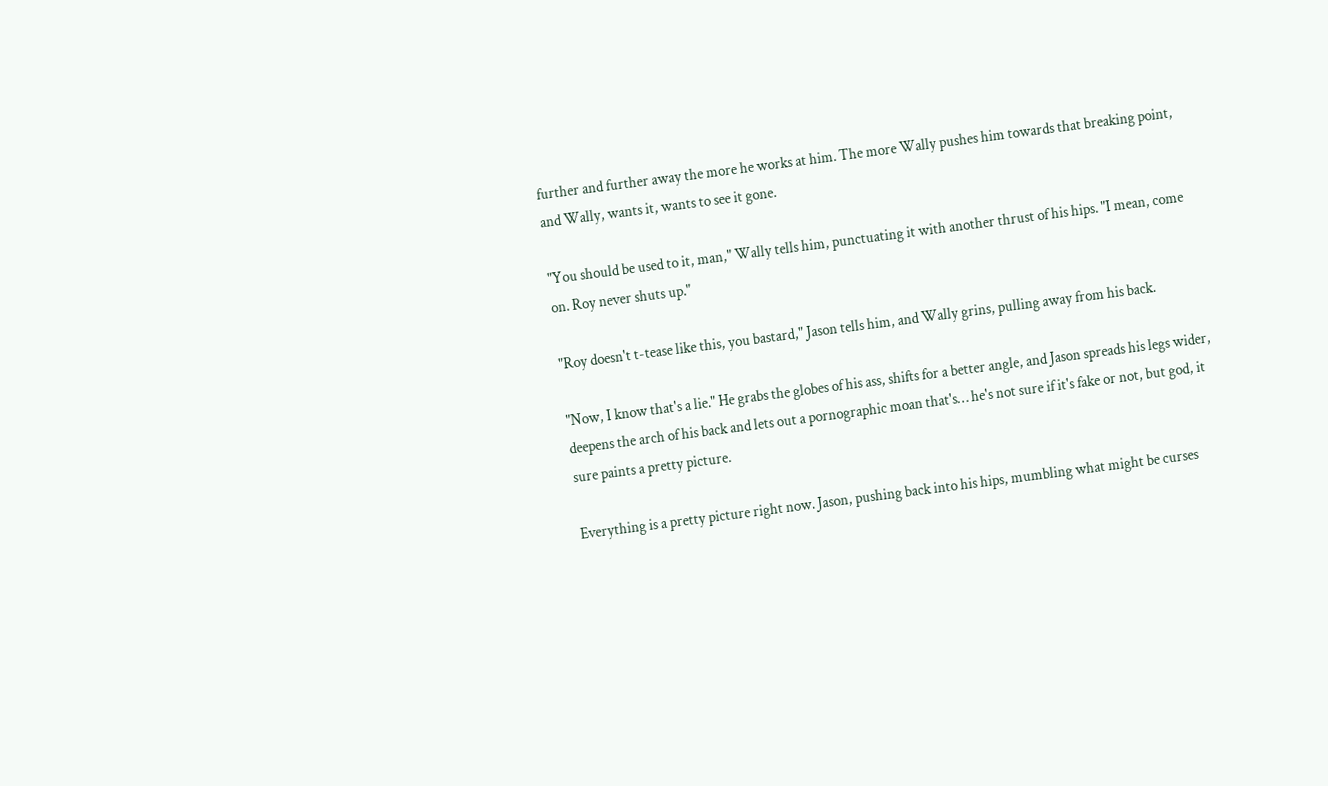further and further away the more he works at him. The more Wally pushes him towards that breaking point, and Wally, wants it, wants to see it gone.

"You should be used to it, man," Wally tells him, punctuating it with another thrust of his hips. "I mean, come on. Roy never shuts up."

"Roy doesn't t-tease like this, you bastard," Jason tells him, and Wally grins, pulling away from his back.

"Now, I know that's a lie." He grabs the globes of his ass, shifts for a better angle, and Jason spreads his legs wider, deepens the arch of his back and lets out a pornographic moan that's… he's not sure if it's fake or not, but god, it sure paints a pretty picture.

Everything is a pretty picture right now. Jason, pushing back into his hips, mumbling what might be curses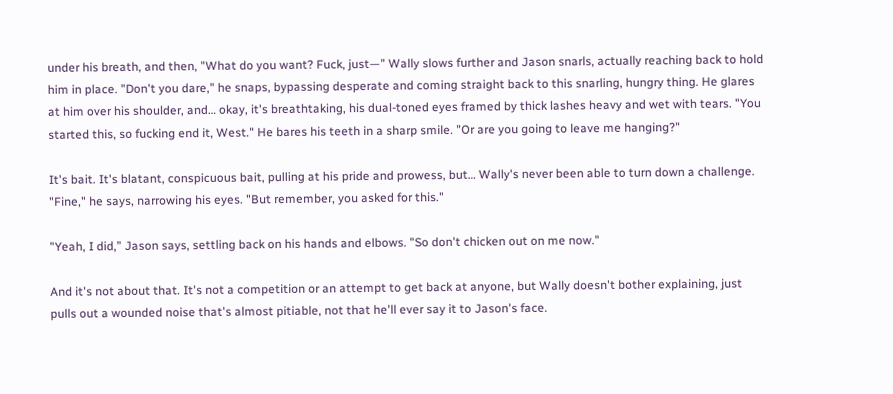under his breath, and then, "What do you want? Fuck, just—" Wally slows further and Jason snarls, actually reaching back to hold him in place. "Don't you dare," he snaps, bypassing desperate and coming straight back to this snarling, hungry thing. He glares at him over his shoulder, and… okay, it's breathtaking, his dual-toned eyes framed by thick lashes heavy and wet with tears. "You started this, so fucking end it, West." He bares his teeth in a sharp smile. "Or are you going to leave me hanging?"

It's bait. It's blatant, conspicuous bait, pulling at his pride and prowess, but… Wally's never been able to turn down a challenge. "Fine," he says, narrowing his eyes. "But remember, you asked for this."

"Yeah, I did,” Jason says, settling back on his hands and elbows. "So don't chicken out on me now."

And it's not about that. It's not a competition or an attempt to get back at anyone, but Wally doesn't bother explaining, just pulls out a wounded noise that's almost pitiable, not that he'll ever say it to Jason's face.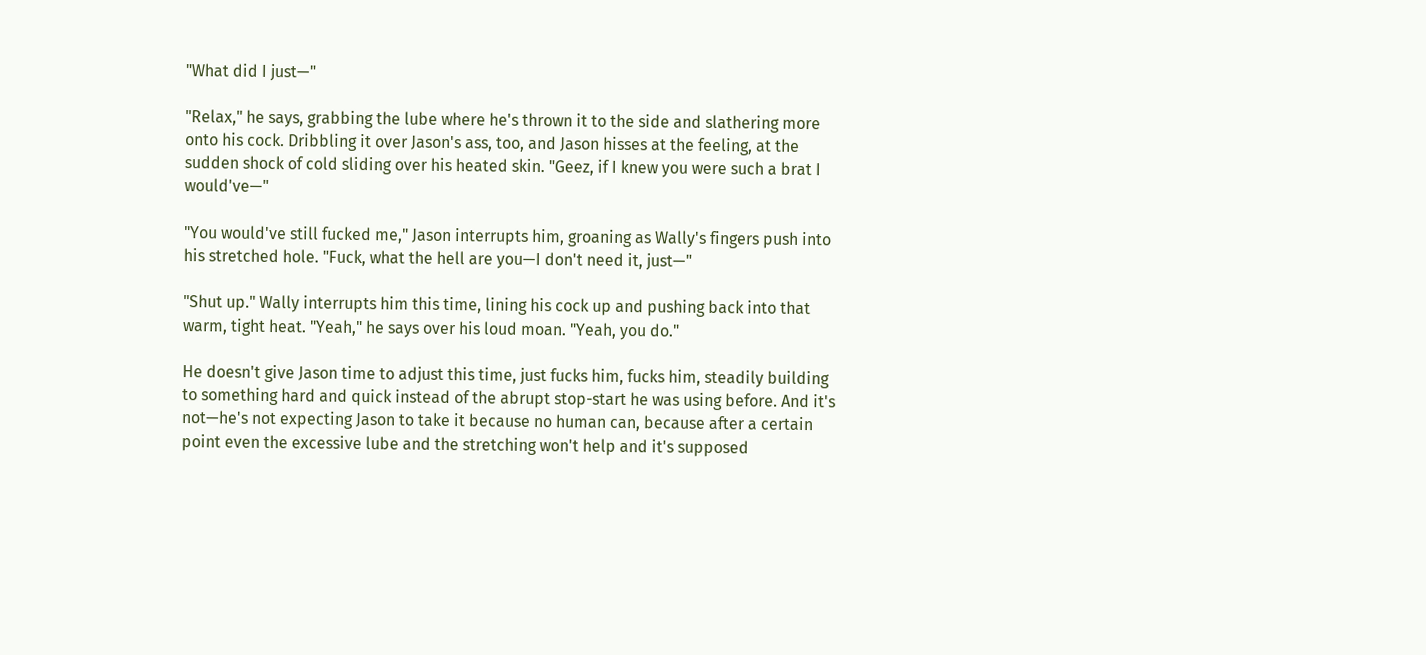"What did I just—"

"Relax," he says, grabbing the lube where he's thrown it to the side and slathering more onto his cock. Dribbling it over Jason's ass, too, and Jason hisses at the feeling, at the sudden shock of cold sliding over his heated skin. "Geez, if I knew you were such a brat I would've—"

"You would've still fucked me," Jason interrupts him, groaning as Wally's fingers push into his stretched hole. "Fuck, what the hell are you—I don't need it, just—"

"Shut up." Wally interrupts him this time, lining his cock up and pushing back into that warm, tight heat. "Yeah," he says over his loud moan. "Yeah, you do."

He doesn't give Jason time to adjust this time, just fucks him, fucks him, steadily building to something hard and quick instead of the abrupt stop-start he was using before. And it's not—he's not expecting Jason to take it because no human can, because after a certain point even the excessive lube and the stretching won't help and it's supposed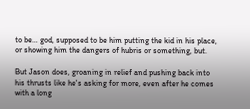to be… god, supposed to be him putting the kid in his place, or showing him the dangers of hubris or something, but.

But Jason does, groaning in relief and pushing back into his thrusts like he's asking for more, even after he comes with a long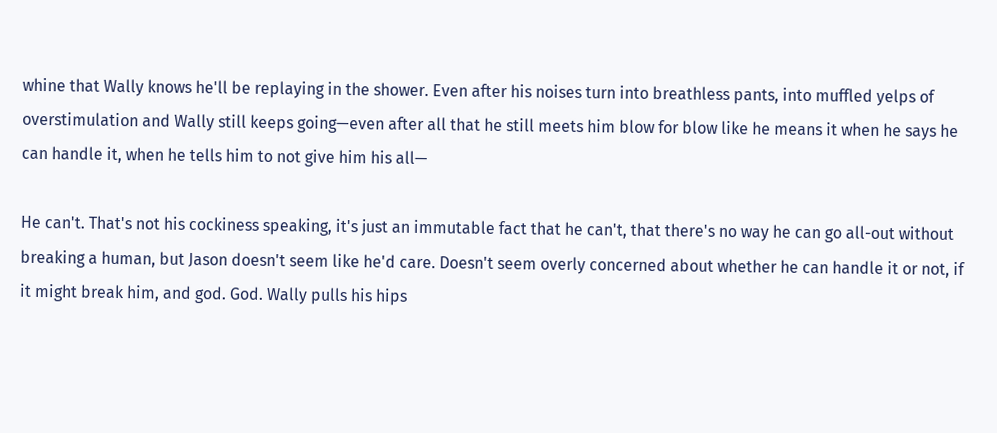whine that Wally knows he'll be replaying in the shower. Even after his noises turn into breathless pants, into muffled yelps of overstimulation and Wally still keeps going—even after all that he still meets him blow for blow like he means it when he says he can handle it, when he tells him to not give him his all—

He can't. That's not his cockiness speaking, it's just an immutable fact that he can't, that there's no way he can go all-out without breaking a human, but Jason doesn't seem like he'd care. Doesn't seem overly concerned about whether he can handle it or not, if it might break him, and god. God. Wally pulls his hips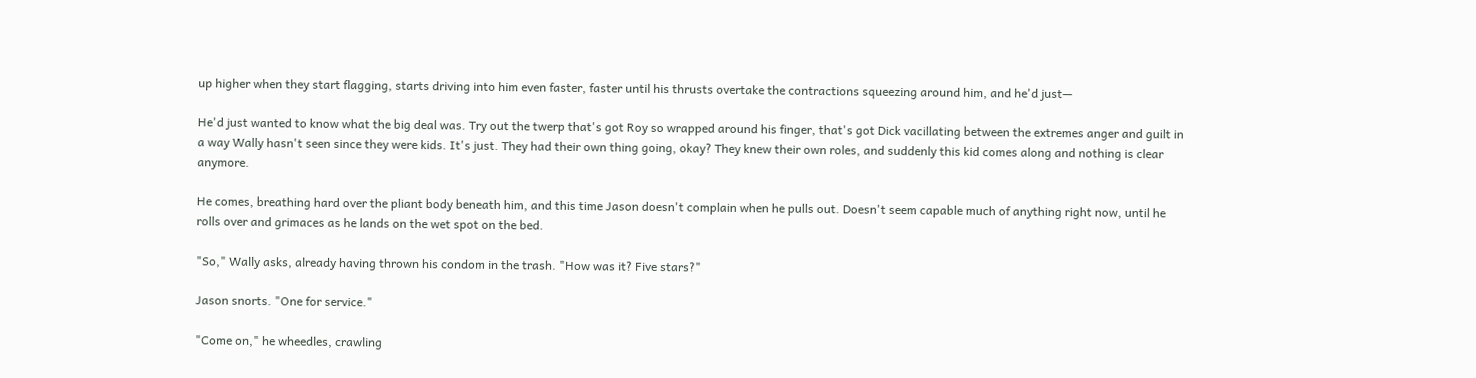up higher when they start flagging, starts driving into him even faster, faster until his thrusts overtake the contractions squeezing around him, and he'd just—

He'd just wanted to know what the big deal was. Try out the twerp that's got Roy so wrapped around his finger, that's got Dick vacillating between the extremes anger and guilt in a way Wally hasn't seen since they were kids. It's just. They had their own thing going, okay? They knew their own roles, and suddenly this kid comes along and nothing is clear anymore.

He comes, breathing hard over the pliant body beneath him, and this time Jason doesn't complain when he pulls out. Doesn't seem capable much of anything right now, until he rolls over and grimaces as he lands on the wet spot on the bed.

"So," Wally asks, already having thrown his condom in the trash. "How was it? Five stars?"

Jason snorts. "One for service."

"Come on," he wheedles, crawling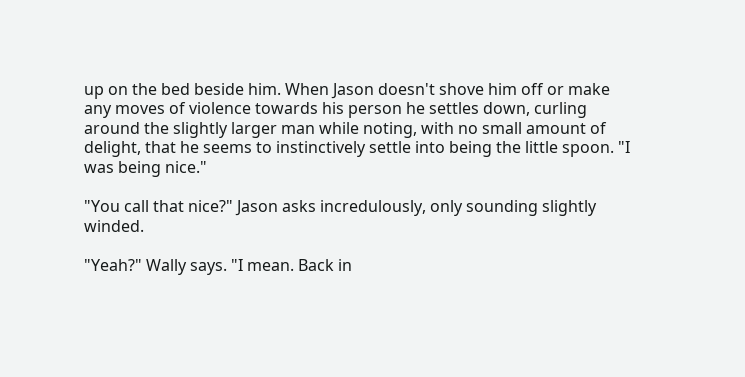up on the bed beside him. When Jason doesn't shove him off or make any moves of violence towards his person he settles down, curling around the slightly larger man while noting, with no small amount of delight, that he seems to instinctively settle into being the little spoon. "I was being nice."

"You call that nice?" Jason asks incredulously, only sounding slightly winded.

"Yeah?" Wally says. "I mean. Back in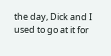the day, Dick and I used to go at it for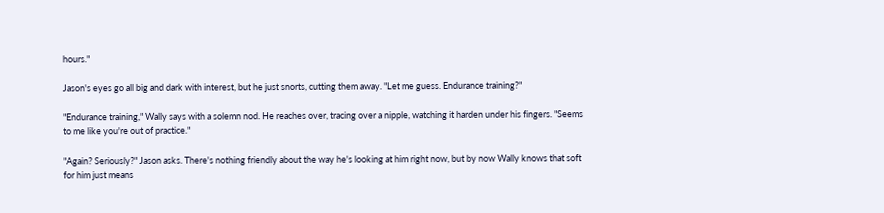hours."

Jason's eyes go all big and dark with interest, but he just snorts, cutting them away. "Let me guess. Endurance training?"

"Endurance training," Wally says with a solemn nod. He reaches over, tracing over a nipple, watching it harden under his fingers. "Seems to me like you're out of practice."

"Again? Seriously?" Jason asks. There's nothing friendly about the way he's looking at him right now, but by now Wally knows that soft for him just means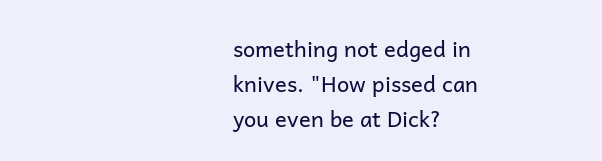something not edged in knives. "How pissed can you even be at Dick?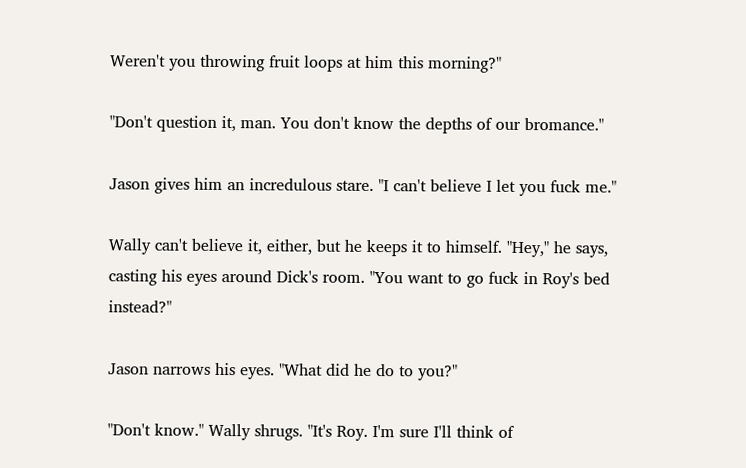Weren't you throwing fruit loops at him this morning?"

"Don't question it, man. You don't know the depths of our bromance."

Jason gives him an incredulous stare. "I can't believe I let you fuck me."

Wally can't believe it, either, but he keeps it to himself. "Hey," he says, casting his eyes around Dick's room. "You want to go fuck in Roy's bed instead?"

Jason narrows his eyes. "What did he do to you?"

"Don't know." Wally shrugs. "It's Roy. I'm sure I'll think of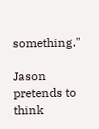something."

Jason pretends to think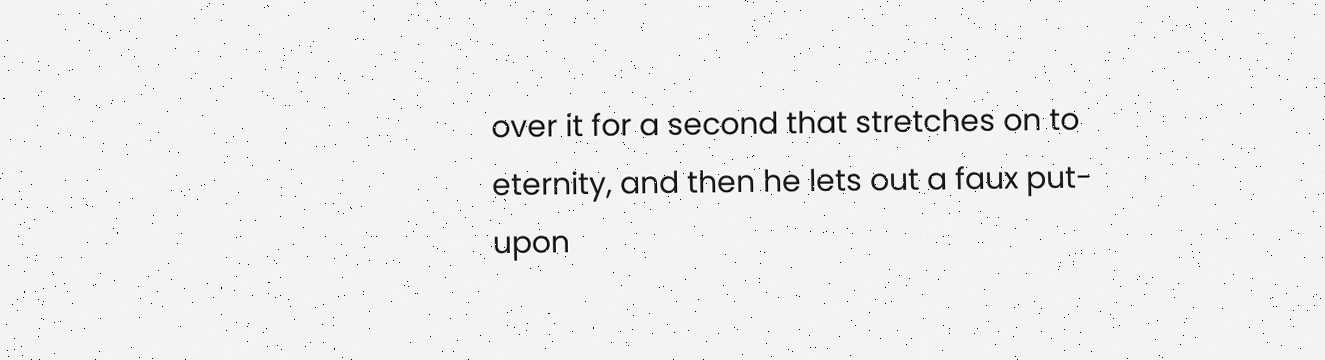over it for a second that stretches on to eternity, and then he lets out a faux put-upon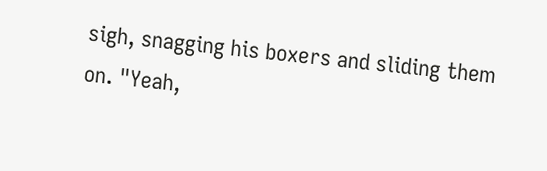sigh, snagging his boxers and sliding them on. "Yeah,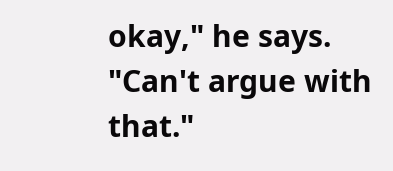okay," he says. "Can't argue with that."